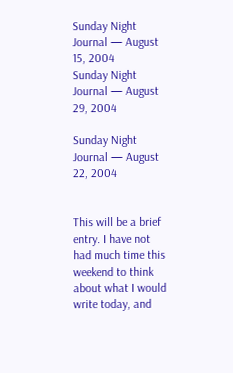Sunday Night Journal — August 15, 2004
Sunday Night Journal — August 29, 2004

Sunday Night Journal — August 22, 2004


This will be a brief entry. I have not had much time this weekend to think about what I would write today, and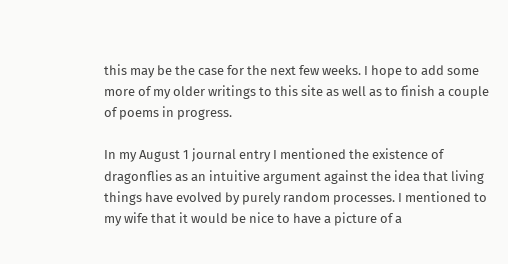this may be the case for the next few weeks. I hope to add some more of my older writings to this site as well as to finish a couple of poems in progress.

In my August 1 journal entry I mentioned the existence of dragonflies as an intuitive argument against the idea that living things have evolved by purely random processes. I mentioned to my wife that it would be nice to have a picture of a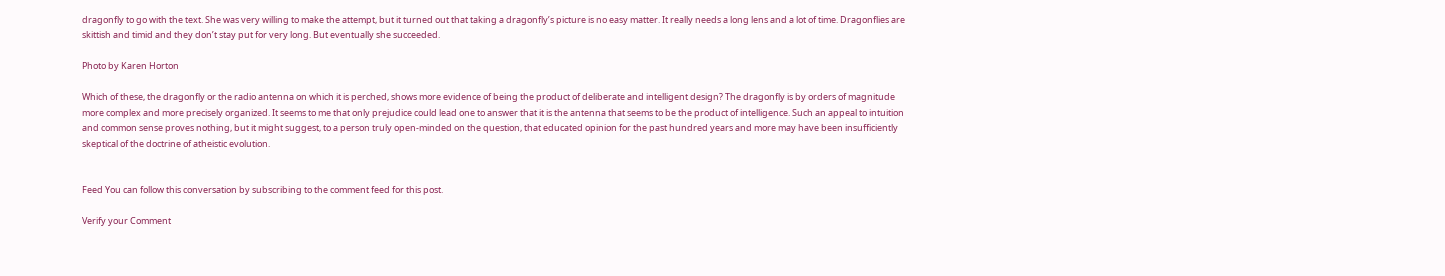dragonfly to go with the text. She was very willing to make the attempt, but it turned out that taking a dragonfly’s picture is no easy matter. It really needs a long lens and a lot of time. Dragonflies are skittish and timid and they don’t stay put for very long. But eventually she succeeded.

Photo by Karen Horton

Which of these, the dragonfly or the radio antenna on which it is perched, shows more evidence of being the product of deliberate and intelligent design? The dragonfly is by orders of magnitude more complex and more precisely organized. It seems to me that only prejudice could lead one to answer that it is the antenna that seems to be the product of intelligence. Such an appeal to intuition and common sense proves nothing, but it might suggest, to a person truly open-minded on the question, that educated opinion for the past hundred years and more may have been insufficiently skeptical of the doctrine of atheistic evolution.


Feed You can follow this conversation by subscribing to the comment feed for this post.

Verify your Comment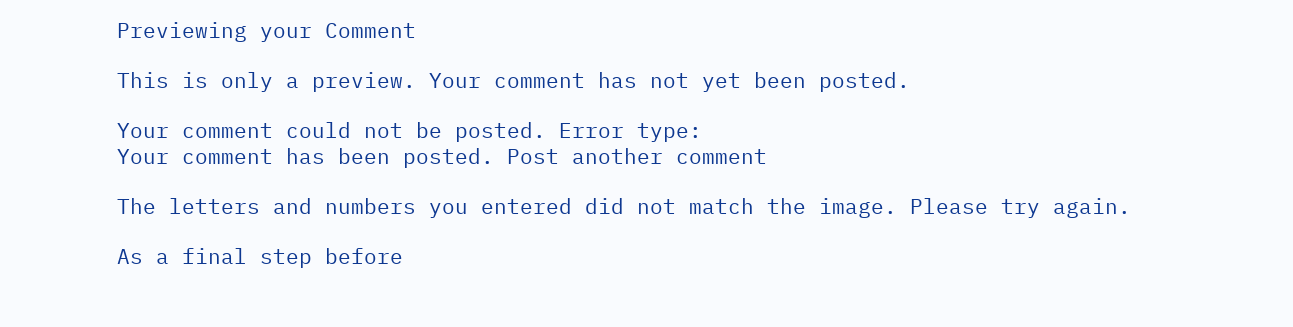Previewing your Comment

This is only a preview. Your comment has not yet been posted.

Your comment could not be posted. Error type:
Your comment has been posted. Post another comment

The letters and numbers you entered did not match the image. Please try again.

As a final step before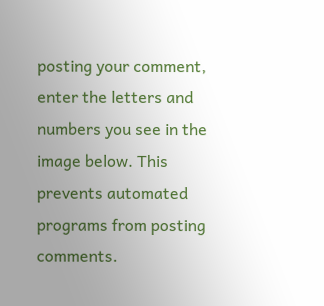posting your comment, enter the letters and numbers you see in the image below. This prevents automated programs from posting comments.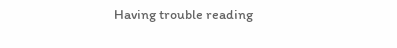Having trouble reading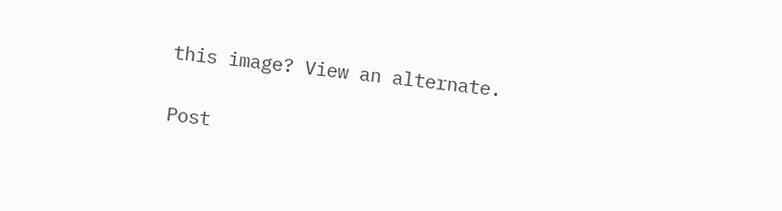this image? View an alternate.


Post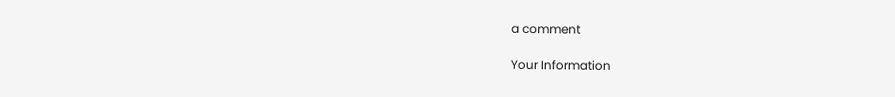a comment

Your Information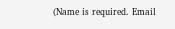(Name is required. Email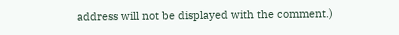address will not be displayed with the comment.)